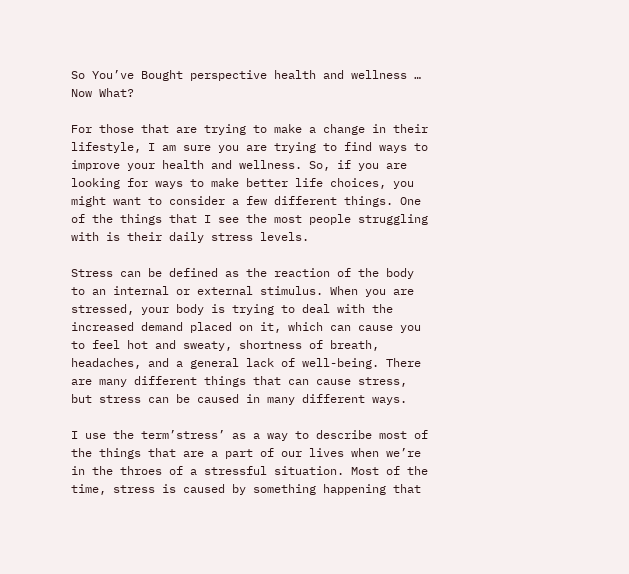So You’ve Bought perspective health and wellness … Now What?

For those that are trying to make a change in their lifestyle, I am sure you are trying to find ways to improve your health and wellness. So, if you are looking for ways to make better life choices, you might want to consider a few different things. One of the things that I see the most people struggling with is their daily stress levels.

Stress can be defined as the reaction of the body to an internal or external stimulus. When you are stressed, your body is trying to deal with the increased demand placed on it, which can cause you to feel hot and sweaty, shortness of breath, headaches, and a general lack of well-being. There are many different things that can cause stress, but stress can be caused in many different ways.

I use the term’stress’ as a way to describe most of the things that are a part of our lives when we’re in the throes of a stressful situation. Most of the time, stress is caused by something happening that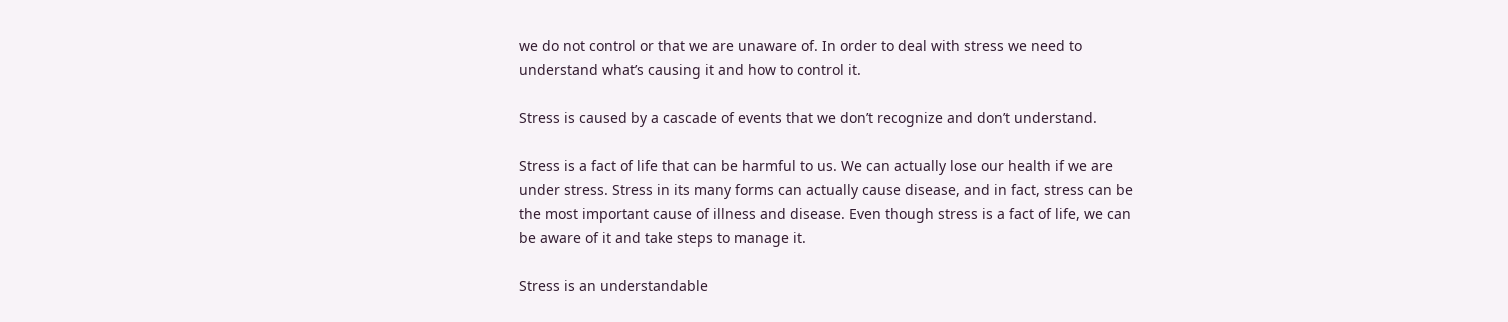we do not control or that we are unaware of. In order to deal with stress we need to understand what’s causing it and how to control it.

Stress is caused by a cascade of events that we don’t recognize and don’t understand.

Stress is a fact of life that can be harmful to us. We can actually lose our health if we are under stress. Stress in its many forms can actually cause disease, and in fact, stress can be the most important cause of illness and disease. Even though stress is a fact of life, we can be aware of it and take steps to manage it.

Stress is an understandable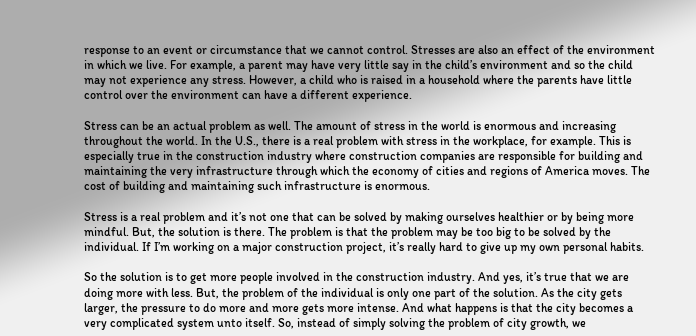response to an event or circumstance that we cannot control. Stresses are also an effect of the environment in which we live. For example, a parent may have very little say in the child’s environment and so the child may not experience any stress. However, a child who is raised in a household where the parents have little control over the environment can have a different experience.

Stress can be an actual problem as well. The amount of stress in the world is enormous and increasing throughout the world. In the U.S., there is a real problem with stress in the workplace, for example. This is especially true in the construction industry where construction companies are responsible for building and maintaining the very infrastructure through which the economy of cities and regions of America moves. The cost of building and maintaining such infrastructure is enormous.

Stress is a real problem and it’s not one that can be solved by making ourselves healthier or by being more mindful. But, the solution is there. The problem is that the problem may be too big to be solved by the individual. If I’m working on a major construction project, it’s really hard to give up my own personal habits.

So the solution is to get more people involved in the construction industry. And yes, it’s true that we are doing more with less. But, the problem of the individual is only one part of the solution. As the city gets larger, the pressure to do more and more gets more intense. And what happens is that the city becomes a very complicated system unto itself. So, instead of simply solving the problem of city growth, we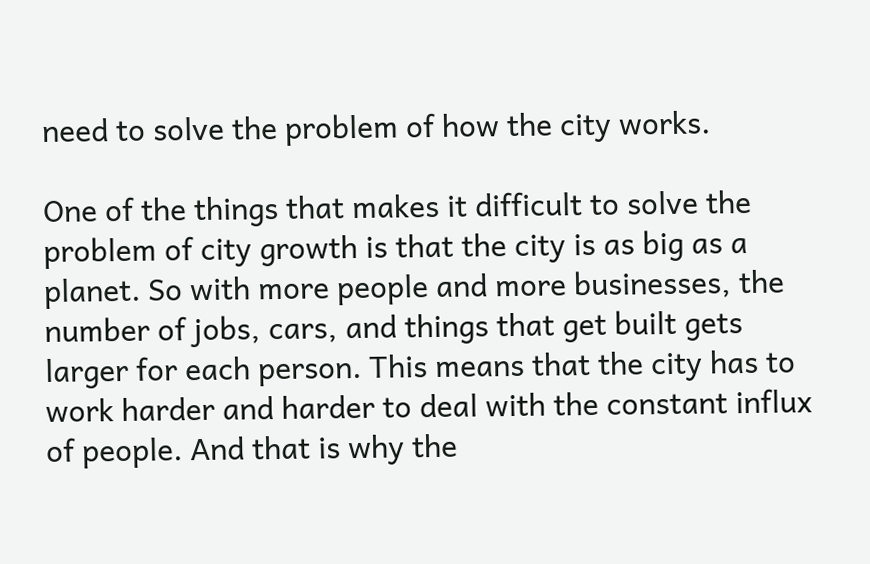need to solve the problem of how the city works.

One of the things that makes it difficult to solve the problem of city growth is that the city is as big as a planet. So with more people and more businesses, the number of jobs, cars, and things that get built gets larger for each person. This means that the city has to work harder and harder to deal with the constant influx of people. And that is why the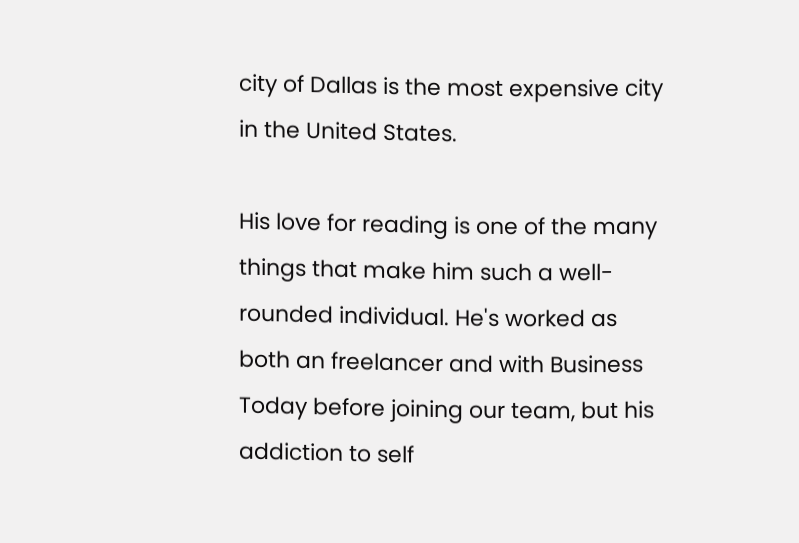city of Dallas is the most expensive city in the United States.

His love for reading is one of the many things that make him such a well-rounded individual. He's worked as both an freelancer and with Business Today before joining our team, but his addiction to self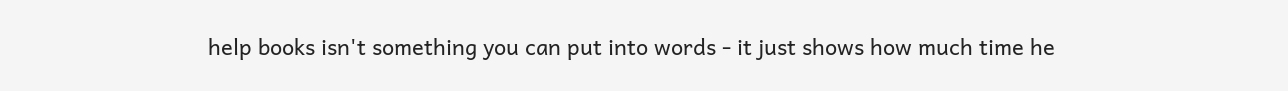help books isn't something you can put into words - it just shows how much time he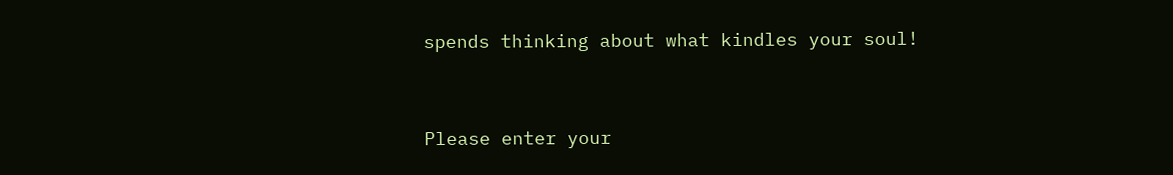spends thinking about what kindles your soul!


Please enter your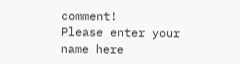comment!
Please enter your name here